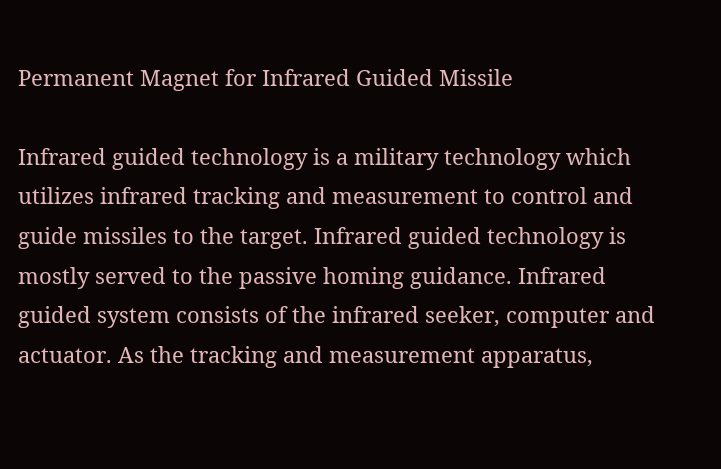Permanent Magnet for Infrared Guided Missile

Infrared guided technology is a military technology which utilizes infrared tracking and measurement to control and guide missiles to the target. Infrared guided technology is mostly served to the passive homing guidance. Infrared guided system consists of the infrared seeker, computer and actuator. As the tracking and measurement apparatus,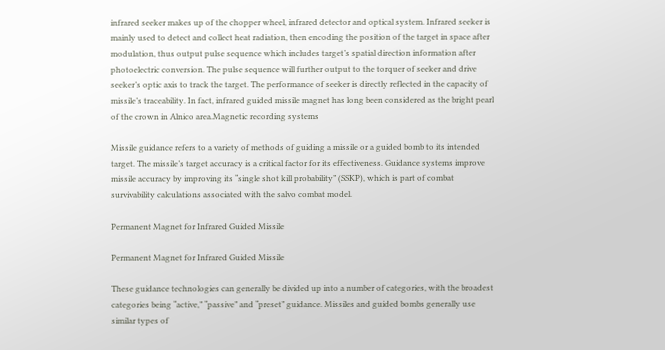infrared seeker makes up of the chopper wheel, infrared detector and optical system. Infrared seeker is mainly used to detect and collect heat radiation, then encoding the position of the target in space after modulation, thus output pulse sequence which includes target’s spatial direction information after photoelectric conversion. The pulse sequence will further output to the torquer of seeker and drive seeker’s optic axis to track the target. The performance of seeker is directly reflected in the capacity of missile’s traceability. In fact, infrared guided missile magnet has long been considered as the bright pearl of the crown in Alnico area.Magnetic recording systems

Missile guidance refers to a variety of methods of guiding a missile or a guided bomb to its intended target. The missile’s target accuracy is a critical factor for its effectiveness. Guidance systems improve missile accuracy by improving its “single shot kill probability” (SSKP), which is part of combat survivability calculations associated with the salvo combat model.

Permanent Magnet for Infrared Guided Missile

Permanent Magnet for Infrared Guided Missile

These guidance technologies can generally be divided up into a number of categories, with the broadest categories being “active,” “passive” and “preset” guidance. Missiles and guided bombs generally use similar types of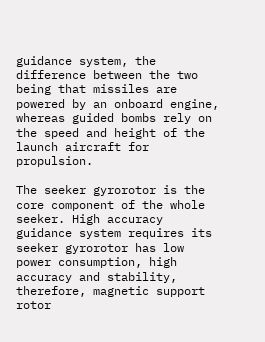guidance system, the difference between the two being that missiles are powered by an onboard engine, whereas guided bombs rely on the speed and height of the launch aircraft for propulsion.

The seeker gyrorotor is the core component of the whole seeker. High accuracy guidance system requires its seeker gyrorotor has low power consumption, high accuracy and stability, therefore, magnetic support rotor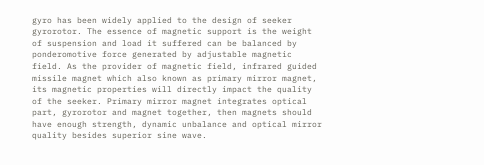gyro has been widely applied to the design of seeker gyrorotor. The essence of magnetic support is the weight of suspension and load it suffered can be balanced by ponderomotive force generated by adjustable magnetic field. As the provider of magnetic field, infrared guided missile magnet which also known as primary mirror magnet, its magnetic properties will directly impact the quality of the seeker. Primary mirror magnet integrates optical part, gyrorotor and magnet together, then magnets should have enough strength, dynamic unbalance and optical mirror quality besides superior sine wave.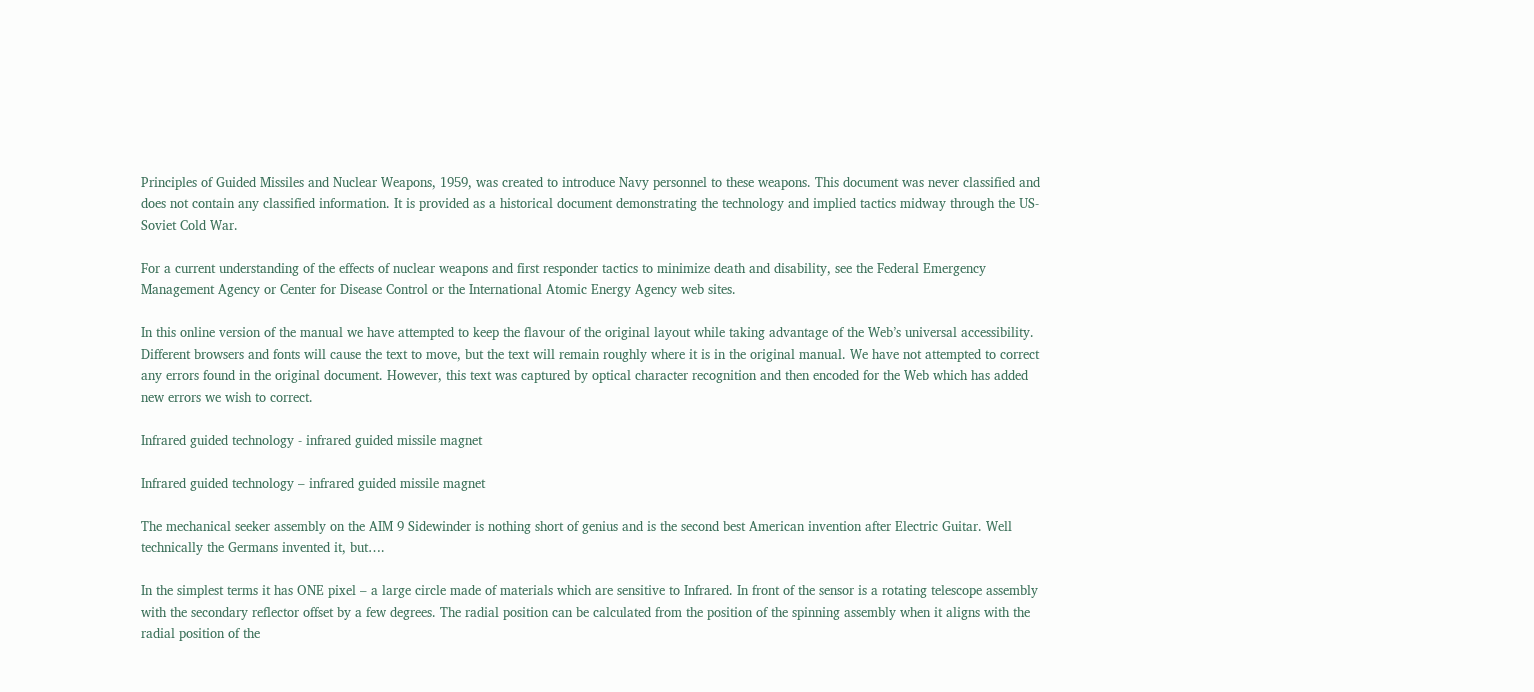Principles of Guided Missiles and Nuclear Weapons, 1959, was created to introduce Navy personnel to these weapons. This document was never classified and does not contain any classified information. It is provided as a historical document demonstrating the technology and implied tactics midway through the US-Soviet Cold War.

For a current understanding of the effects of nuclear weapons and first responder tactics to minimize death and disability, see the Federal Emergency Management Agency or Center for Disease Control or the International Atomic Energy Agency web sites.

In this online version of the manual we have attempted to keep the flavour of the original layout while taking advantage of the Web’s universal accessibility. Different browsers and fonts will cause the text to move, but the text will remain roughly where it is in the original manual. We have not attempted to correct any errors found in the original document. However, this text was captured by optical character recognition and then encoded for the Web which has added new errors we wish to correct.

Infrared guided technology - infrared guided missile magnet

Infrared guided technology – infrared guided missile magnet

The mechanical seeker assembly on the AIM 9 Sidewinder is nothing short of genius and is the second best American invention after Electric Guitar. Well technically the Germans invented it, but….

In the simplest terms it has ONE pixel – a large circle made of materials which are sensitive to Infrared. In front of the sensor is a rotating telescope assembly with the secondary reflector offset by a few degrees. The radial position can be calculated from the position of the spinning assembly when it aligns with the radial position of the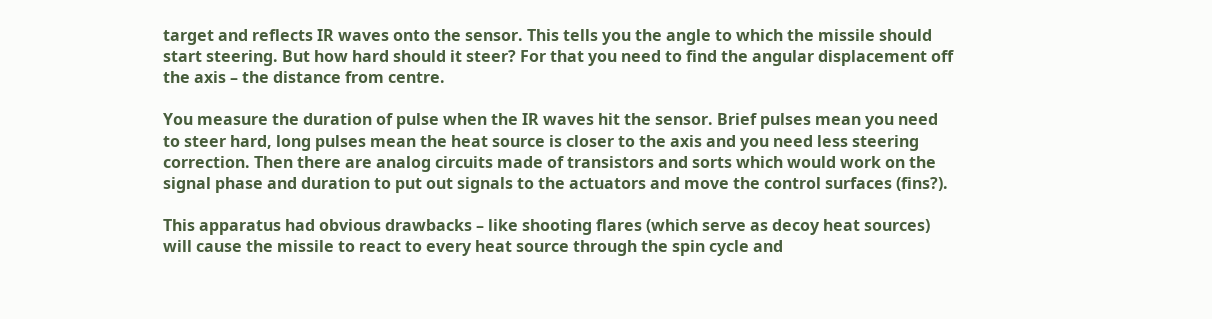target and reflects IR waves onto the sensor. This tells you the angle to which the missile should start steering. But how hard should it steer? For that you need to find the angular displacement off the axis – the distance from centre.

You measure the duration of pulse when the IR waves hit the sensor. Brief pulses mean you need to steer hard, long pulses mean the heat source is closer to the axis and you need less steering correction. Then there are analog circuits made of transistors and sorts which would work on the signal phase and duration to put out signals to the actuators and move the control surfaces (fins?).

This apparatus had obvious drawbacks – like shooting flares (which serve as decoy heat sources) will cause the missile to react to every heat source through the spin cycle and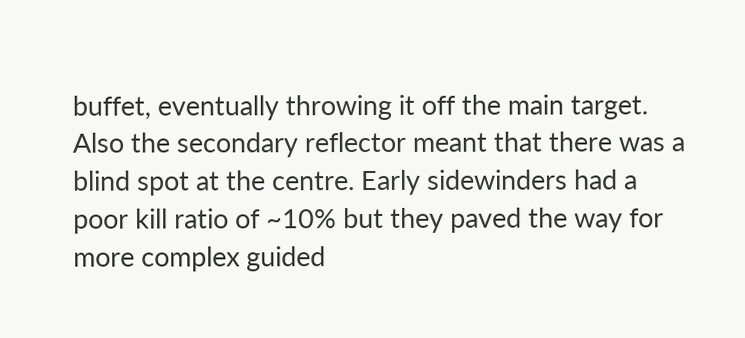buffet, eventually throwing it off the main target. Also the secondary reflector meant that there was a blind spot at the centre. Early sidewinders had a poor kill ratio of ~10% but they paved the way for more complex guided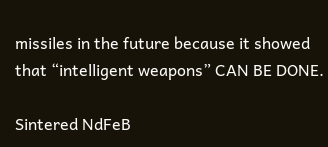missiles in the future because it showed that “intelligent weapons” CAN BE DONE.

Sintered NdFeB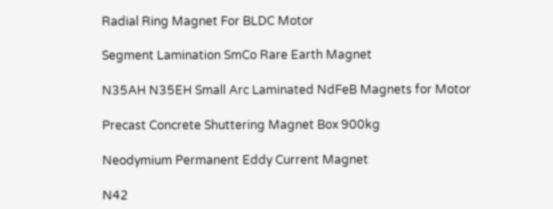Radial Ring Magnet For BLDC Motor

Segment Lamination SmCo Rare Earth Magnet

N35AH N35EH Small Arc Laminated NdFeB Magnets for Motor

Precast Concrete Shuttering Magnet Box 900kg

Neodymium Permanent Eddy Current Magnet

N42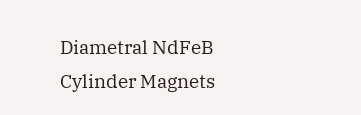Diametral NdFeB Cylinder Magnets